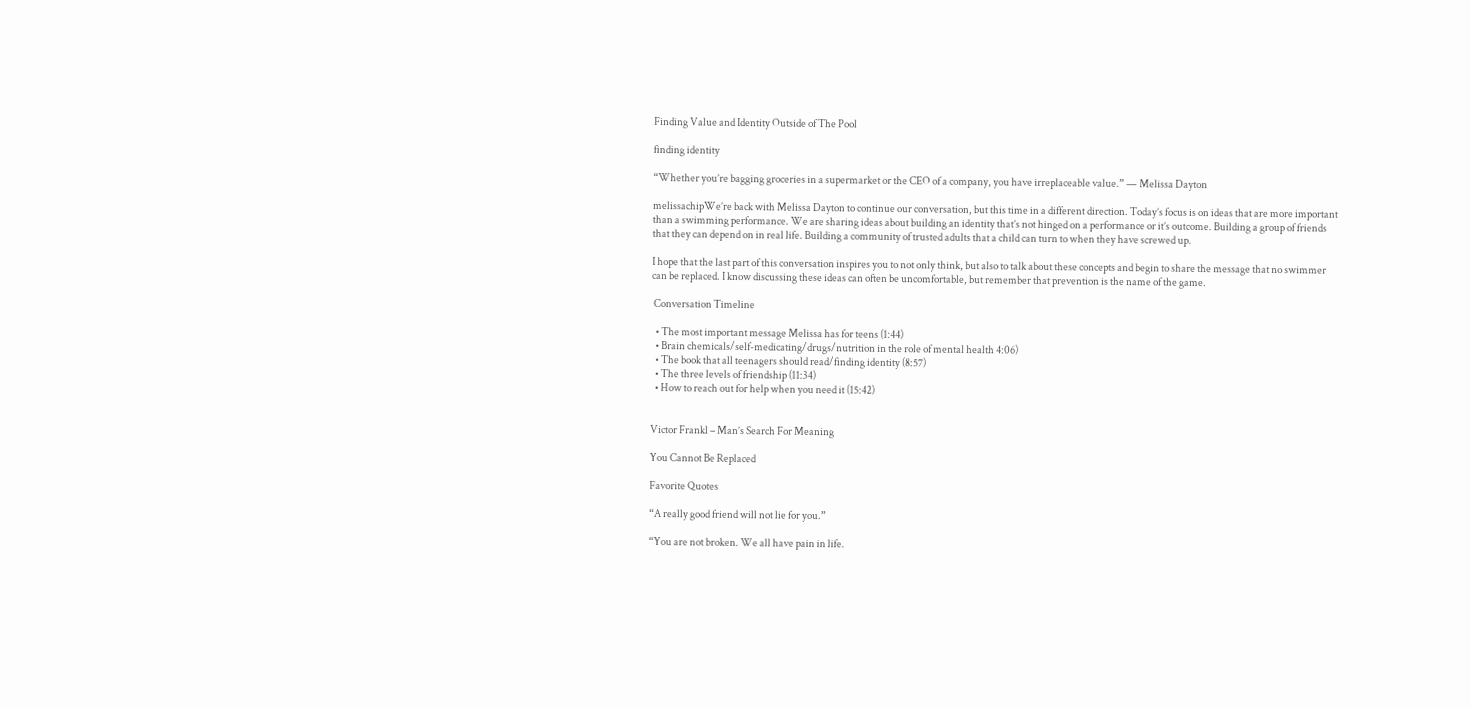Finding Value and Identity Outside of The Pool

finding identity

“Whether you’re bagging groceries in a supermarket or the CEO of a company, you have irreplaceable value.” — Melissa Dayton

melissachipWe’re back with Melissa Dayton to continue our conversation, but this time in a different direction. Today’s focus is on ideas that are more important than a swimming performance. We are sharing ideas about building an identity that’s not hinged on a performance or it’s outcome. Building a group of friends that they can depend on in real life. Building a community of trusted adults that a child can turn to when they have screwed up.

I hope that the last part of this conversation inspires you to not only think, but also to talk about these concepts and begin to share the message that no swimmer can be replaced. I know discussing these ideas can often be uncomfortable, but remember that prevention is the name of the game.

 Conversation Timeline

  • The most important message Melissa has for teens (1:44)
  • Brain chemicals/self-medicating/drugs/nutrition in the role of mental health 4:06)
  • The book that all teenagers should read/finding identity (8:57)
  • The three levels of friendship (11:34)
  • How to reach out for help when you need it (15:42)


Victor Frankl – Man’s Search For Meaning

You Cannot Be Replaced

Favorite Quotes

“A really good friend will not lie for you.”

“You are not broken. We all have pain in life.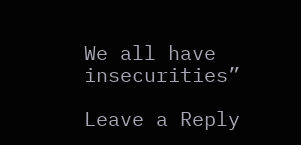We all have insecurities”

Leave a Reply